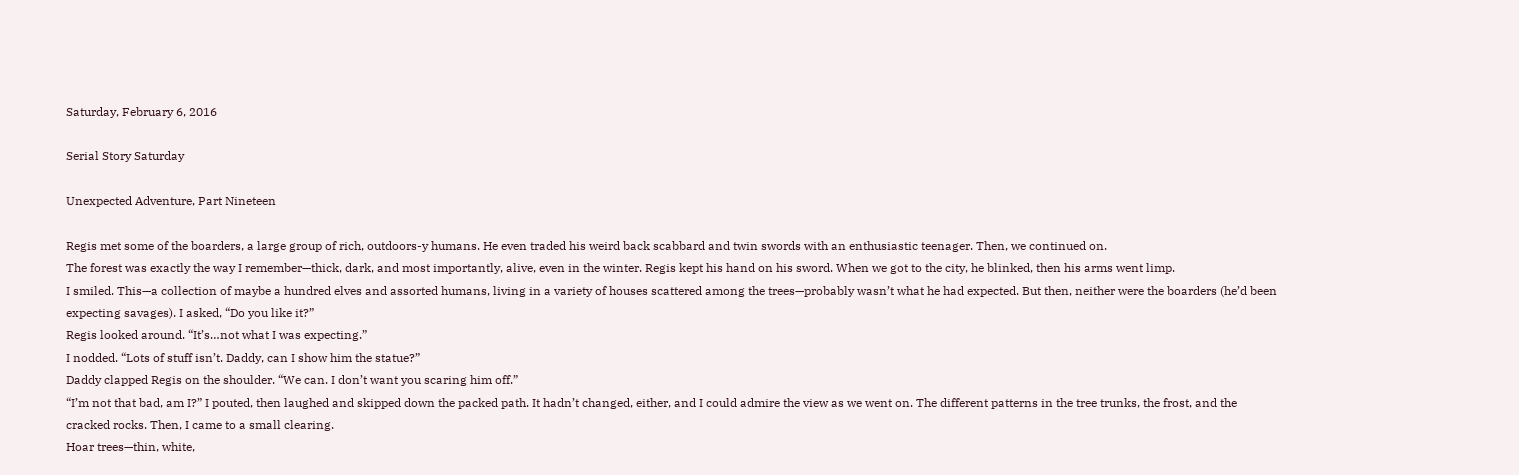Saturday, February 6, 2016

Serial Story Saturday

Unexpected Adventure, Part Nineteen

Regis met some of the boarders, a large group of rich, outdoors-y humans. He even traded his weird back scabbard and twin swords with an enthusiastic teenager. Then, we continued on.
The forest was exactly the way I remember—thick, dark, and most importantly, alive, even in the winter. Regis kept his hand on his sword. When we got to the city, he blinked, then his arms went limp.
I smiled. This—a collection of maybe a hundred elves and assorted humans, living in a variety of houses scattered among the trees—probably wasn’t what he had expected. But then, neither were the boarders (he’d been expecting savages). I asked, “Do you like it?”
Regis looked around. “It’s…not what I was expecting.”
I nodded. “Lots of stuff isn’t. Daddy, can I show him the statue?”
Daddy clapped Regis on the shoulder. “We can. I don’t want you scaring him off.”
“I’m not that bad, am I?” I pouted, then laughed and skipped down the packed path. It hadn’t changed, either, and I could admire the view as we went on. The different patterns in the tree trunks, the frost, and the cracked rocks. Then, I came to a small clearing.
Hoar trees—thin, white,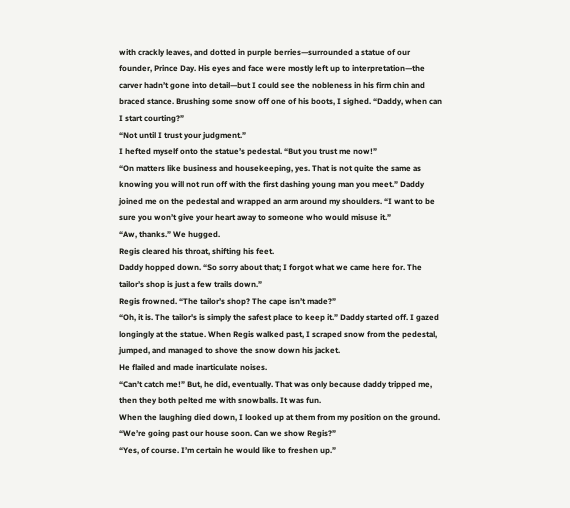with crackly leaves, and dotted in purple berries—surrounded a statue of our founder, Prince Day. His eyes and face were mostly left up to interpretation—the carver hadn’t gone into detail—but I could see the nobleness in his firm chin and braced stance. Brushing some snow off one of his boots, I sighed. “Daddy, when can I start courting?”
“Not until I trust your judgment.”
I hefted myself onto the statue’s pedestal. “But you trust me now!”
“On matters like business and housekeeping, yes. That is not quite the same as knowing you will not run off with the first dashing young man you meet.” Daddy joined me on the pedestal and wrapped an arm around my shoulders. “I want to be sure you won’t give your heart away to someone who would misuse it.”
“Aw, thanks.” We hugged.
Regis cleared his throat, shifting his feet.
Daddy hopped down. “So sorry about that; I forgot what we came here for. The tailor’s shop is just a few trails down.”
Regis frowned. “The tailor’s shop? The cape isn’t made?”
“Oh, it is. The tailor's is simply the safest place to keep it.” Daddy started off. I gazed longingly at the statue. When Regis walked past, I scraped snow from the pedestal, jumped, and managed to shove the snow down his jacket.
He flailed and made inarticulate noises.
“Can’t catch me!” But, he did, eventually. That was only because daddy tripped me, then they both pelted me with snowballs. It was fun.
When the laughing died down, I looked up at them from my position on the ground. “We’re going past our house soon. Can we show Regis?”
“Yes, of course. I’m certain he would like to freshen up.”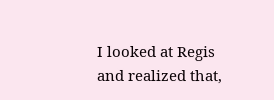I looked at Regis and realized that,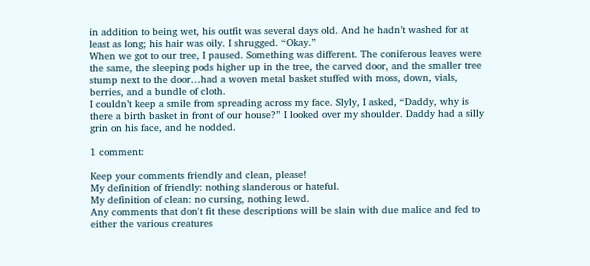in addition to being wet, his outfit was several days old. And he hadn’t washed for at least as long; his hair was oily. I shrugged. “Okay.”
When we got to our tree, I paused. Something was different. The coniferous leaves were the same, the sleeping pods higher up in the tree, the carved door, and the smaller tree stump next to the door…had a woven metal basket stuffed with moss, down, vials, berries, and a bundle of cloth.
I couldn’t keep a smile from spreading across my face. Slyly, I asked, “Daddy, why is there a birth basket in front of our house?” I looked over my shoulder. Daddy had a silly grin on his face, and he nodded.

1 comment:

Keep your comments friendly and clean, please!
My definition of friendly: nothing slanderous or hateful.
My definition of clean: no cursing, nothing lewd.
Any comments that don't fit these descriptions will be slain with due malice and fed to either the various creatures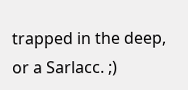trapped in the deep, or a Sarlacc. ;)